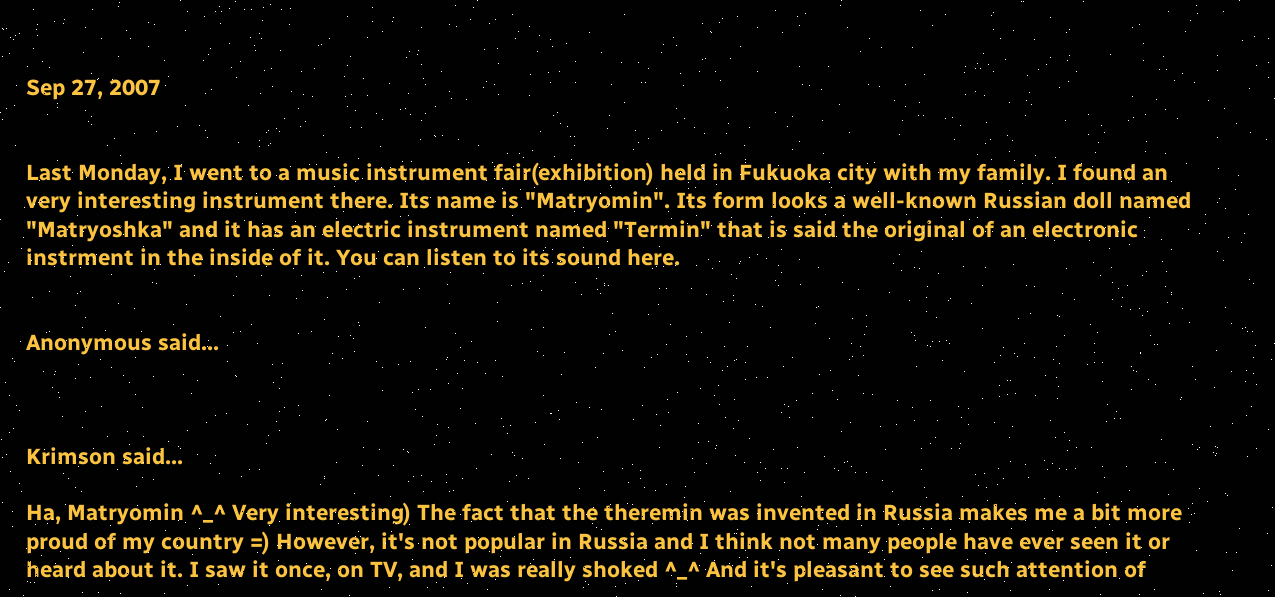Sep 27, 2007


Last Monday, I went to a music instrument fair(exhibition) held in Fukuoka city with my family. I found an very interesting instrument there. Its name is "Matryomin". Its form looks a well-known Russian doll named "Matryoshka" and it has an electric instrument named "Termin" that is said the original of an electronic instrment in the inside of it. You can listen to its sound here.


Anonymous said...



Krimson said...

Ha, Matryomin ^_^ Very interesting) The fact that the theremin was invented in Russia makes me a bit more proud of my country =) However, it's not popular in Russia and I think not many people have ever seen it or heard about it. I saw it once, on TV, and I was really shoked ^_^ And it's pleasant to see such attention of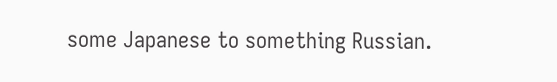some Japanese to something Russian.